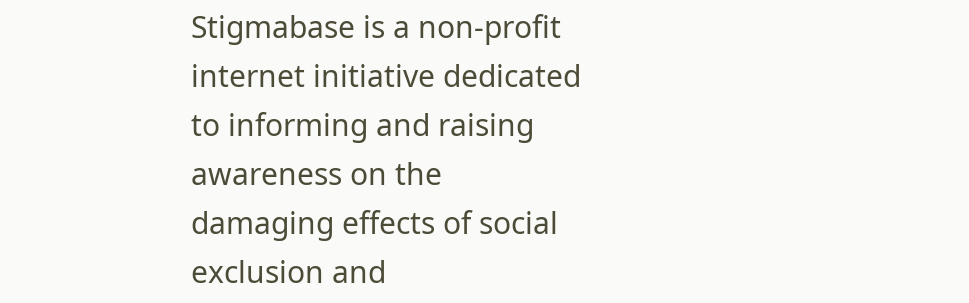Stigmabase is a non-profit internet initiative dedicated to informing and raising awareness on the damaging effects of social exclusion and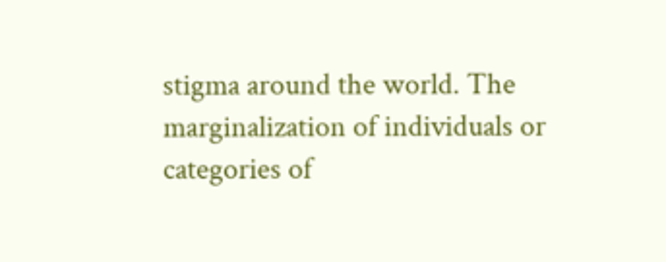stigma around the world. The marginalization of individuals or categories of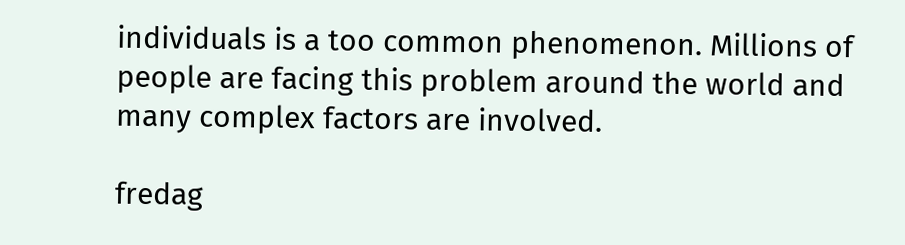individuals is a too common phenomenon. Millions of people are facing this problem around the world and many complex factors are involved.

fredag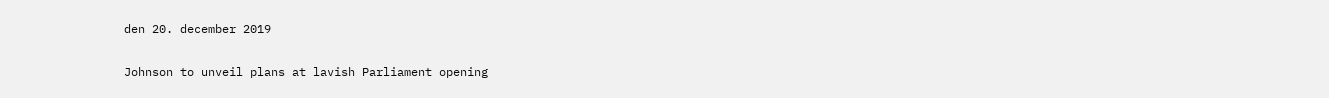den 20. december 2019

Johnson to unveil plans at lavish Parliament opening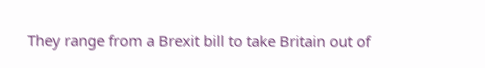They range from a Brexit bill to take Britain out of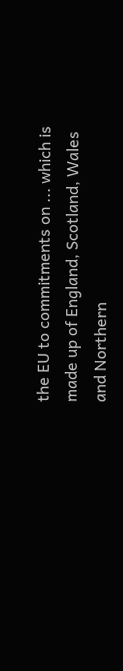the EU to commitments on ... which is made up of England, Scotland, Wales and Northern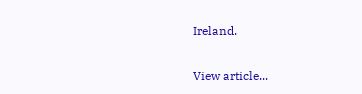Ireland.

View article...